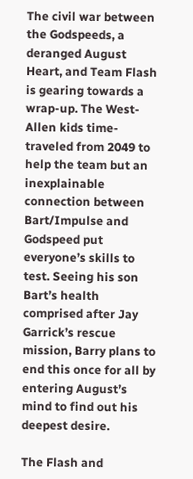The civil war between the Godspeeds, a deranged August Heart, and Team Flash is gearing towards a wrap-up. The West-Allen kids time-traveled from 2049 to help the team but an inexplainable connection between Bart/Impulse and Godspeed put everyone’s skills to test. Seeing his son Bart’s health comprised after Jay Garrick’s rescue mission, Barry plans to end this once for all by entering August’s mind to find out his deepest desire.

The Flash and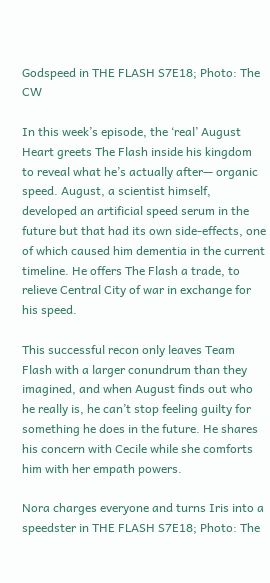Godspeed in THE FLASH S7E18; Photo: The CW

In this week’s episode, the ‘real’ August Heart greets The Flash inside his kingdom to reveal what he’s actually after— organic speed. August, a scientist himself, developed an artificial speed serum in the future but that had its own side-effects, one of which caused him dementia in the current timeline. He offers The Flash a trade, to relieve Central City of war in exchange for his speed.

This successful recon only leaves Team Flash with a larger conundrum than they imagined, and when August finds out who he really is, he can’t stop feeling guilty for something he does in the future. He shares his concern with Cecile while she comforts him with her empath powers.

Nora charges everyone and turns Iris into a speedster in THE FLASH S7E18; Photo: The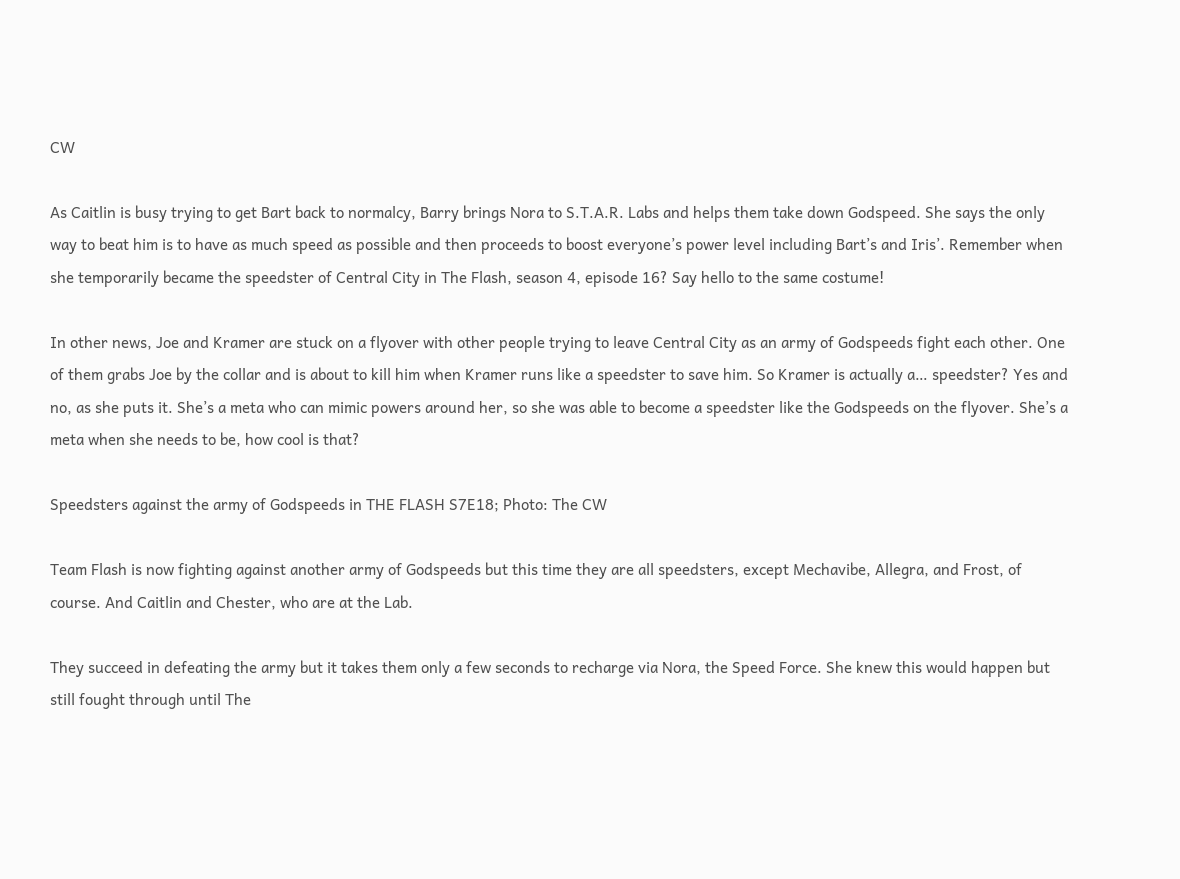CW

As Caitlin is busy trying to get Bart back to normalcy, Barry brings Nora to S.T.A.R. Labs and helps them take down Godspeed. She says the only way to beat him is to have as much speed as possible and then proceeds to boost everyone’s power level including Bart’s and Iris’. Remember when she temporarily became the speedster of Central City in The Flash, season 4, episode 16? Say hello to the same costume!

In other news, Joe and Kramer are stuck on a flyover with other people trying to leave Central City as an army of Godspeeds fight each other. One of them grabs Joe by the collar and is about to kill him when Kramer runs like a speedster to save him. So Kramer is actually a… speedster? Yes and no, as she puts it. She’s a meta who can mimic powers around her, so she was able to become a speedster like the Godspeeds on the flyover. She’s a meta when she needs to be, how cool is that?

Speedsters against the army of Godspeeds in THE FLASH S7E18; Photo: The CW

Team Flash is now fighting against another army of Godspeeds but this time they are all speedsters, except Mechavibe, Allegra, and Frost, of course. And Caitlin and Chester, who are at the Lab.

They succeed in defeating the army but it takes them only a few seconds to recharge via Nora, the Speed Force. She knew this would happen but still fought through until The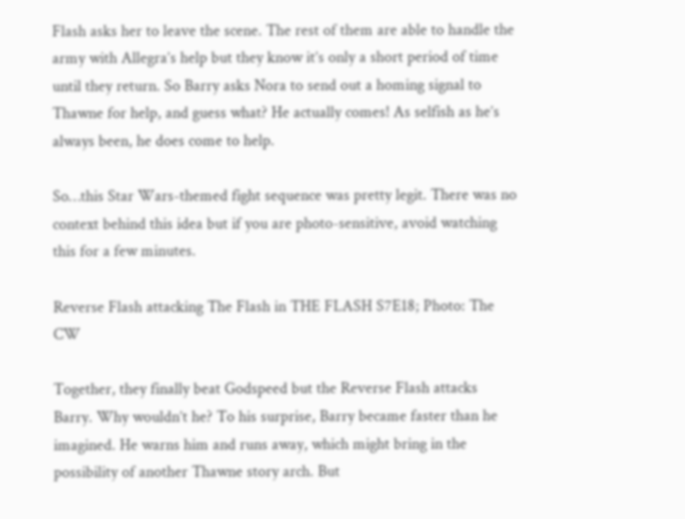Flash asks her to leave the scene. The rest of them are able to handle the army with Allegra’s help but they know it’s only a short period of time until they return. So Barry asks Nora to send out a homing signal to Thawne for help, and guess what? He actually comes! As selfish as he’s always been, he does come to help.

So…this Star Wars-themed fight sequence was pretty legit. There was no context behind this idea but if you are photo-sensitive, avoid watching this for a few minutes.

Reverse Flash attacking The Flash in THE FLASH S7E18; Photo: The CW

Together, they finally beat Godspeed but the Reverse Flash attacks Barry. Why wouldn’t he? To his surprise, Barry became faster than he imagined. He warns him and runs away, which might bring in the possibility of another Thawne story arch. But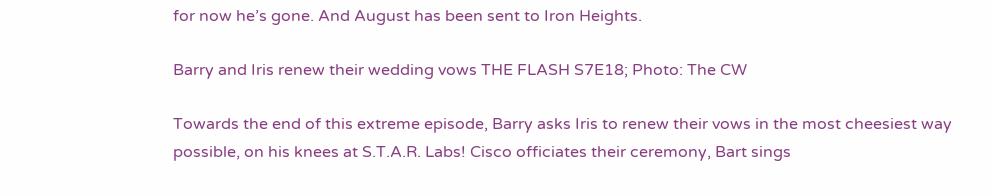for now he’s gone. And August has been sent to Iron Heights.

Barry and Iris renew their wedding vows THE FLASH S7E18; Photo: The CW

Towards the end of this extreme episode, Barry asks Iris to renew their vows in the most cheesiest way possible, on his knees at S.T.A.R. Labs! Cisco officiates their ceremony, Bart sings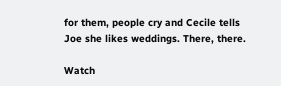for them, people cry and Cecile tells Joe she likes weddings. There, there.

Watch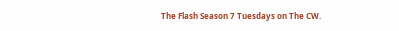The Flash Season 7 Tuesdays on The CW.